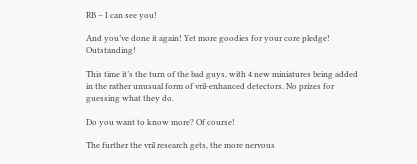RB – I can see you!

And you’ve done it again! Yet more goodies for your core pledge! Outstanding!

This time it’s the turn of the bad guys, with 4 new miniatures being added in the rather unusual form of vril-enhanced detectors. No prizes for guessing what they do.

Do you want to know more? Of course!

The further the vril research gets, the more nervous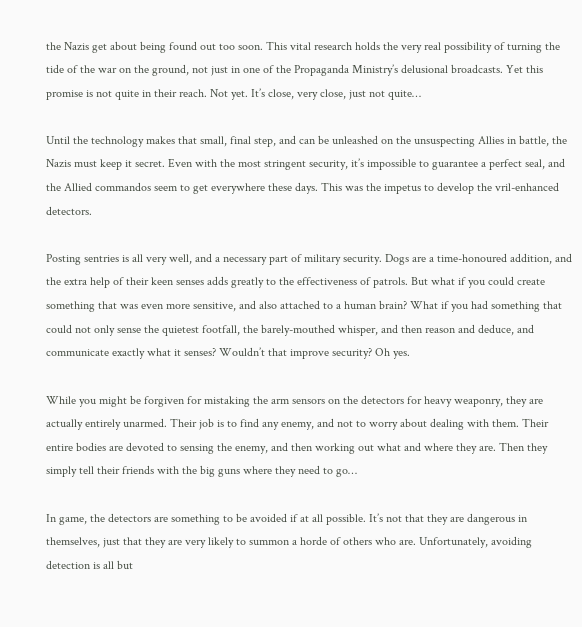the Nazis get about being found out too soon. This vital research holds the very real possibility of turning the tide of the war on the ground, not just in one of the Propaganda Ministry’s delusional broadcasts. Yet this promise is not quite in their reach. Not yet. It’s close, very close, just not quite…

Until the technology makes that small, final step, and can be unleashed on the unsuspecting Allies in battle, the Nazis must keep it secret. Even with the most stringent security, it’s impossible to guarantee a perfect seal, and the Allied commandos seem to get everywhere these days. This was the impetus to develop the vril-enhanced detectors.

Posting sentries is all very well, and a necessary part of military security. Dogs are a time-honoured addition, and the extra help of their keen senses adds greatly to the effectiveness of patrols. But what if you could create something that was even more sensitive, and also attached to a human brain? What if you had something that could not only sense the quietest footfall, the barely-mouthed whisper, and then reason and deduce, and communicate exactly what it senses? Wouldn’t that improve security? Oh yes.

While you might be forgiven for mistaking the arm sensors on the detectors for heavy weaponry, they are actually entirely unarmed. Their job is to find any enemy, and not to worry about dealing with them. Their entire bodies are devoted to sensing the enemy, and then working out what and where they are. Then they simply tell their friends with the big guns where they need to go…

In game, the detectors are something to be avoided if at all possible. It’s not that they are dangerous in themselves, just that they are very likely to summon a horde of others who are. Unfortunately, avoiding detection is all but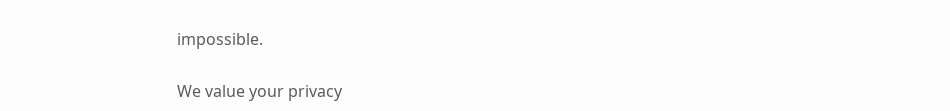impossible.

We value your privacy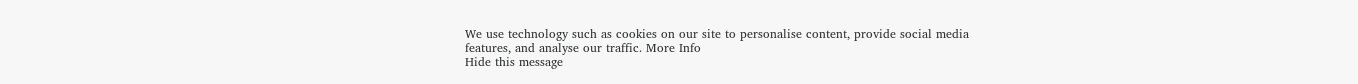We use technology such as cookies on our site to personalise content, provide social media features, and analyse our traffic. More Info
Hide this message